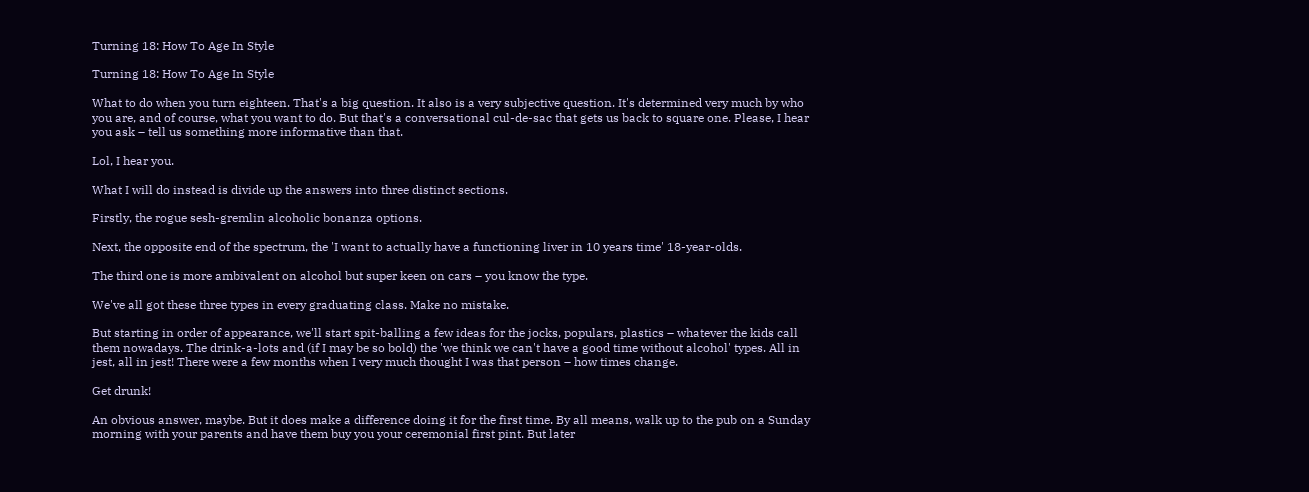Turning 18: How To Age In Style

Turning 18: How To Age In Style

What to do when you turn eighteen. That's a big question. It also is a very subjective question. It's determined very much by who you are, and of course, what you want to do. But that's a conversational cul-de-sac that gets us back to square one. Please, I hear you ask – tell us something more informative than that.

Lol, I hear you.

What I will do instead is divide up the answers into three distinct sections.

Firstly, the rogue sesh-gremlin alcoholic bonanza options.

Next, the opposite end of the spectrum, the 'I want to actually have a functioning liver in 10 years time' 18-year-olds.

The third one is more ambivalent on alcohol but super keen on cars – you know the type.

We've all got these three types in every graduating class. Make no mistake.

But starting in order of appearance, we'll start spit-balling a few ideas for the jocks, populars, plastics – whatever the kids call them nowadays. The drink-a-lots and (if I may be so bold) the 'we think we can't have a good time without alcohol' types. All in jest, all in jest! There were a few months when I very much thought I was that person – how times change.

Get drunk!

An obvious answer, maybe. But it does make a difference doing it for the first time. By all means, walk up to the pub on a Sunday morning with your parents and have them buy you your ceremonial first pint. But later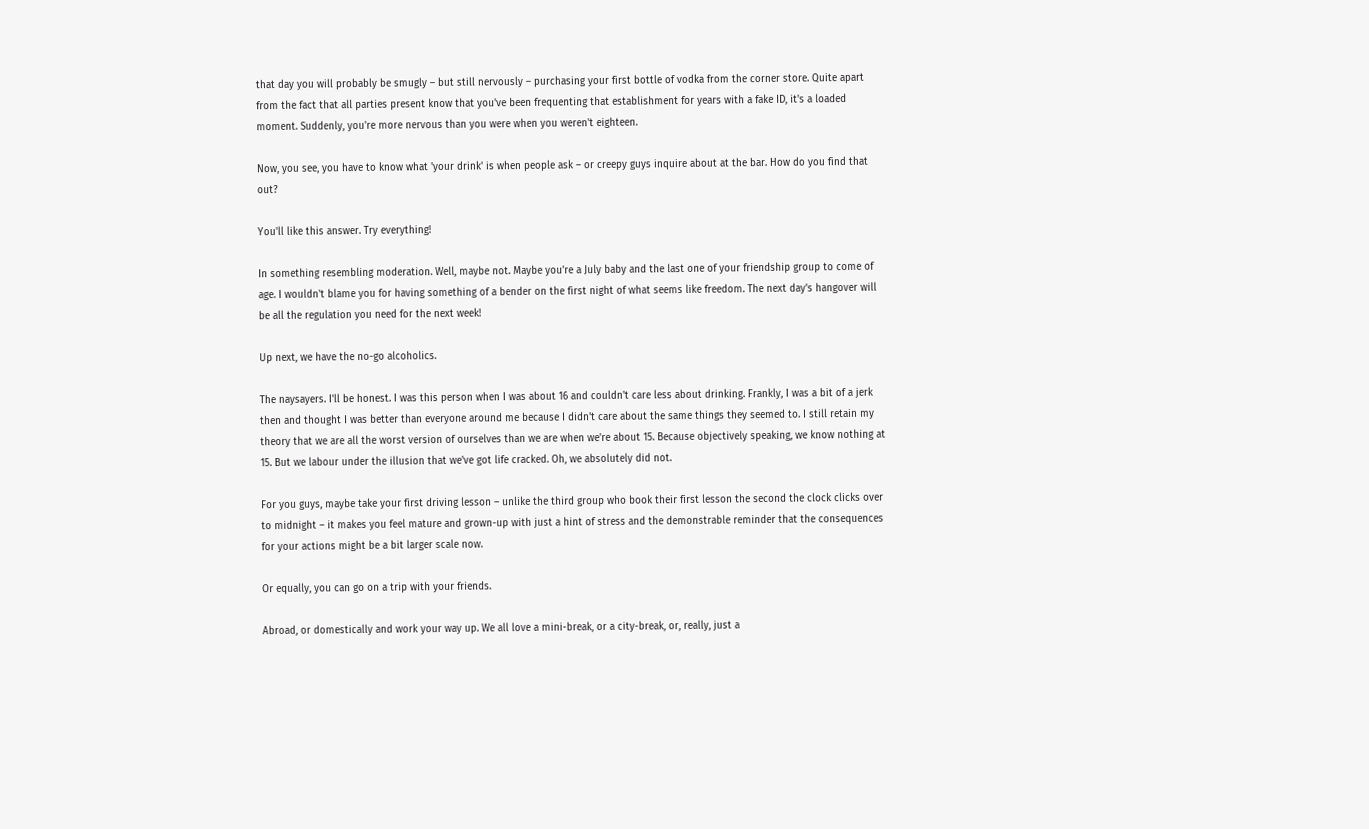that day you will probably be smugly – but still nervously – purchasing your first bottle of vodka from the corner store. Quite apart from the fact that all parties present know that you've been frequenting that establishment for years with a fake ID, it's a loaded moment. Suddenly, you're more nervous than you were when you weren't eighteen.

Now, you see, you have to know what 'your drink' is when people ask – or creepy guys inquire about at the bar. How do you find that out?

You'll like this answer. Try everything!

In something resembling moderation. Well, maybe not. Maybe you're a July baby and the last one of your friendship group to come of age. I wouldn't blame you for having something of a bender on the first night of what seems like freedom. The next day's hangover will be all the regulation you need for the next week!

Up next, we have the no-go alcoholics.

The naysayers. I'll be honest. I was this person when I was about 16 and couldn't care less about drinking. Frankly, I was a bit of a jerk then and thought I was better than everyone around me because I didn't care about the same things they seemed to. I still retain my theory that we are all the worst version of ourselves than we are when we're about 15. Because objectively speaking, we know nothing at 15. But we labour under the illusion that we've got life cracked. Oh, we absolutely did not.

For you guys, maybe take your first driving lesson – unlike the third group who book their first lesson the second the clock clicks over to midnight – it makes you feel mature and grown-up with just a hint of stress and the demonstrable reminder that the consequences for your actions might be a bit larger scale now.

Or equally, you can go on a trip with your friends.

Abroad, or domestically and work your way up. We all love a mini-break, or a city-break, or, really, just a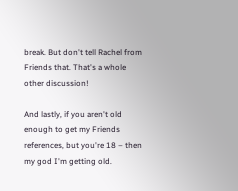break. But don't tell Rachel from Friends that. That's a whole other discussion!

And lastly, if you aren't old enough to get my Friends references, but you're 18 – then my god I'm getting old.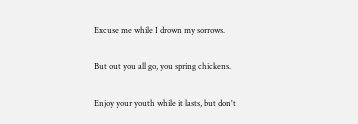Excuse me while I drown my sorrows.

But out you all go, you spring chickens.

Enjoy your youth while it lasts, but don't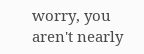worry, you aren't nearly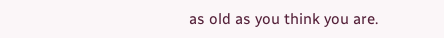as old as you think you are.